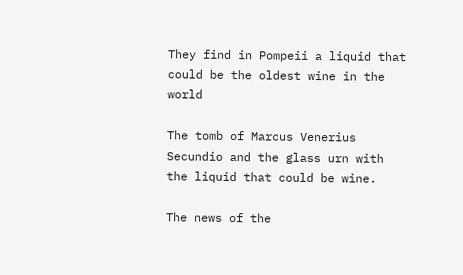They find in Pompeii a liquid that could be the oldest wine in the world

The tomb of Marcus Venerius Secundio and the glass urn with the liquid that could be wine.

The news of the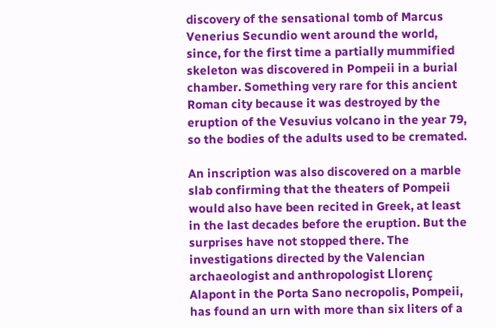discovery of the sensational tomb of Marcus Venerius Secundio went around the world, since, for the first time a partially mummified skeleton was discovered in Pompeii in a burial chamber. Something very rare for this ancient Roman city because it was destroyed by the eruption of the Vesuvius volcano in the year 79, so the bodies of the adults used to be cremated.

An inscription was also discovered on a marble slab confirming that the theaters of Pompeii would also have been recited in Greek, at least in the last decades before the eruption. But the surprises have not stopped there. The investigations directed by the Valencian archaeologist and anthropologist Llorenç Alapont in the Porta Sano necropolis, Pompeii, has found an urn with more than six liters of a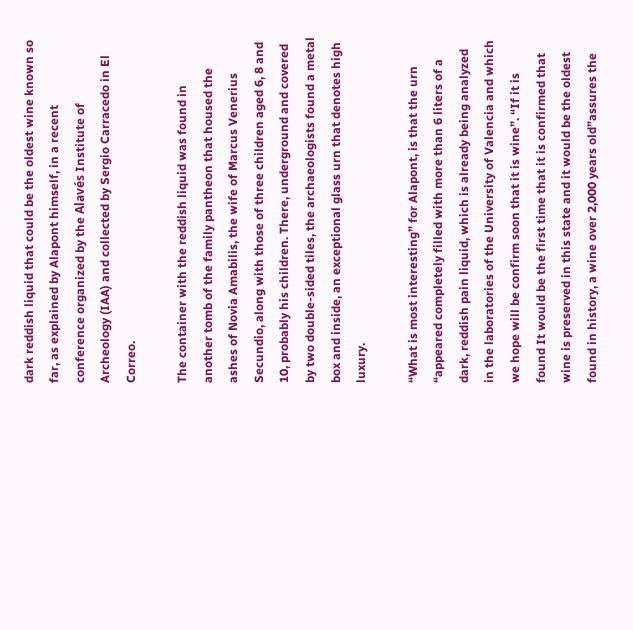dark reddish liquid that could be the oldest wine known so far, as explained by Alapont himself, in a recent conference organized by the Alavés Institute of Archeology (IAA) and collected by Sergio Carracedo in El Correo.

The container with the reddish liquid was found in another tomb of the family pantheon that housed the ashes of Novia Amabilis, the wife of Marcus Venerius Secundio, along with those of three children aged 6, 8 and 10, probably his children. There, underground and covered by two double-sided tiles, the archaeologists found a metal box and inside, an exceptional glass urn that denotes high luxury.

“What is most interesting” for Alapont, is that the urn “appeared completely filled with more than 6 liters of a dark, reddish pain liquid, which is already being analyzed in the laboratories of the University of Valencia and which we hope will be confirm soon that it is wine”. “If it is found It would be the first time that it is confirmed that wine is preserved in this state and it would be the oldest found in history, a wine over 2,000 years old”assures the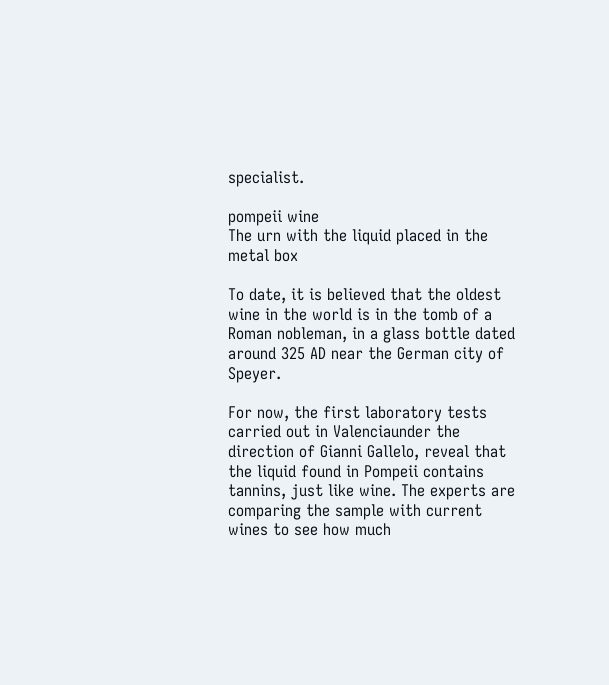specialist.

pompeii wine
The urn with the liquid placed in the metal box

To date, it is believed that the oldest wine in the world is in the tomb of a Roman nobleman, in a glass bottle dated around 325 AD near the German city of Speyer.

For now, the first laboratory tests carried out in Valenciaunder the direction of Gianni Gallelo, reveal that the liquid found in Pompeii contains tannins, just like wine. The experts are comparing the sample with current wines to see how much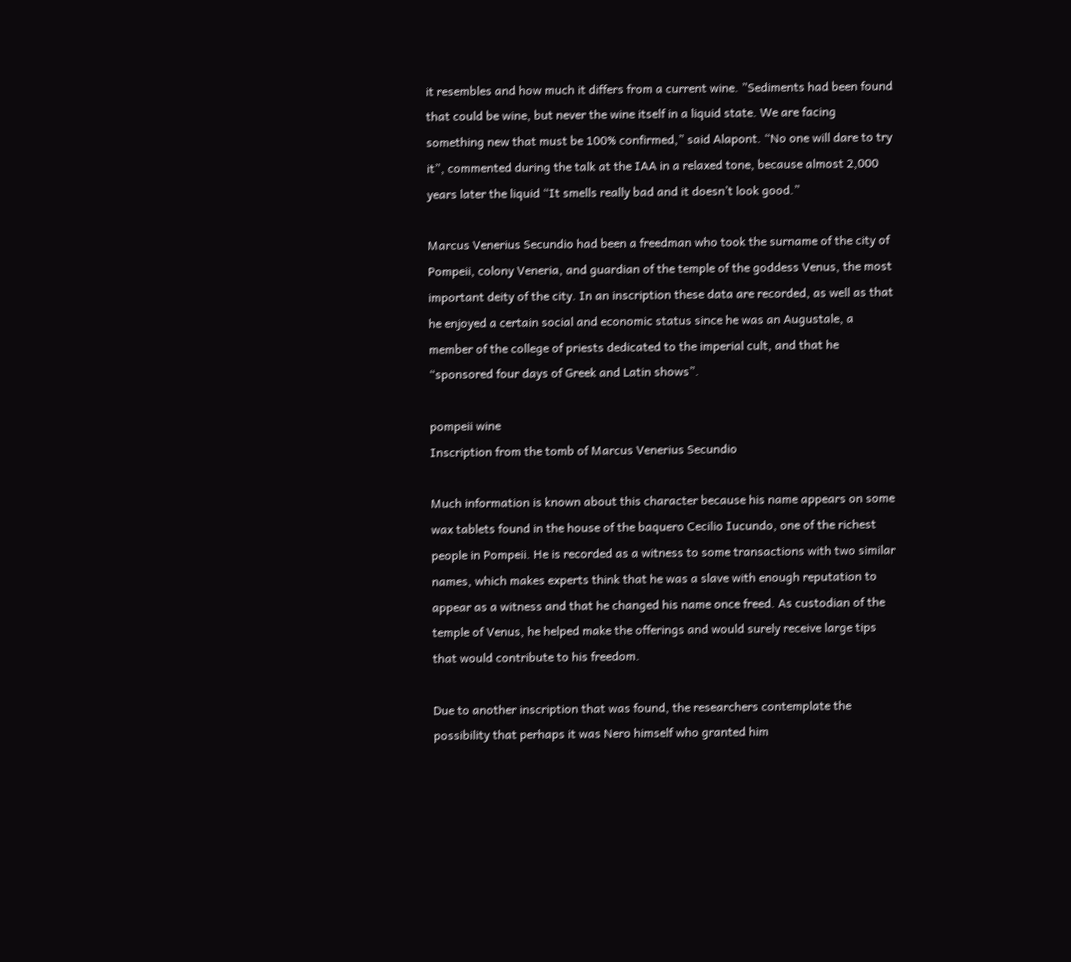it resembles and how much it differs from a current wine. ”Sediments had been found that could be wine, but never the wine itself in a liquid state. We are facing something new that must be 100% confirmed,” said Alapont. “No one will dare to try it”, commented during the talk at the IAA in a relaxed tone, because almost 2,000 years later the liquid “It smells really bad and it doesn’t look good.”

Marcus Venerius Secundio had been a freedman who took the surname of the city of Pompeii, colony Veneria, and guardian of the temple of the goddess Venus, the most important deity of the city. In an inscription these data are recorded, as well as that he enjoyed a certain social and economic status since he was an Augustale, a member of the college of priests dedicated to the imperial cult, and that he “sponsored four days of Greek and Latin shows”.

pompeii wine
Inscription from the tomb of Marcus Venerius Secundio

Much information is known about this character because his name appears on some wax tablets found in the house of the baquero Cecilio Iucundo, one of the richest people in Pompeii. He is recorded as a witness to some transactions with two similar names, which makes experts think that he was a slave with enough reputation to appear as a witness and that he changed his name once freed. As custodian of the temple of Venus, he helped make the offerings and would surely receive large tips that would contribute to his freedom.

Due to another inscription that was found, the researchers contemplate the possibility that perhaps it was Nero himself who granted him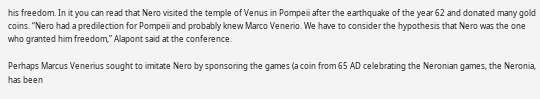his freedom. In it you can read that Nero visited the temple of Venus in Pompeii after the earthquake of the year 62 and donated many gold coins. “Nero had a predilection for Pompeii and probably knew Marco Venerio. We have to consider the hypothesis that Nero was the one who granted him freedom,” Alapont said at the conference.

Perhaps Marcus Venerius sought to imitate Nero by sponsoring the games (a coin from 65 AD celebrating the Neronian games, the Neronia, has been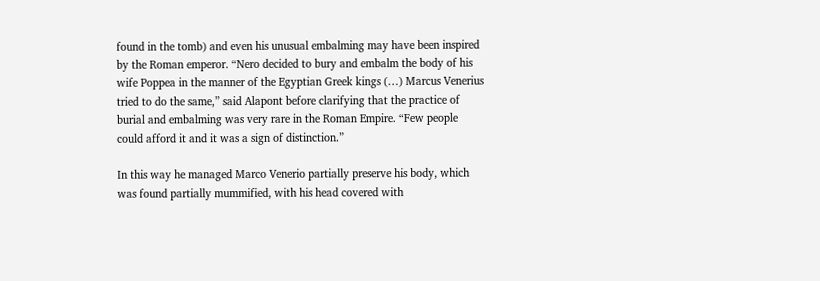found in the tomb) and even his unusual embalming may have been inspired by the Roman emperor. “Nero decided to bury and embalm the body of his wife Poppea in the manner of the Egyptian Greek kings (…) Marcus Venerius tried to do the same,” said Alapont before clarifying that the practice of burial and embalming was very rare in the Roman Empire. “Few people could afford it and it was a sign of distinction.”

In this way he managed Marco Venerio partially preserve his body, which was found partially mummified, with his head covered with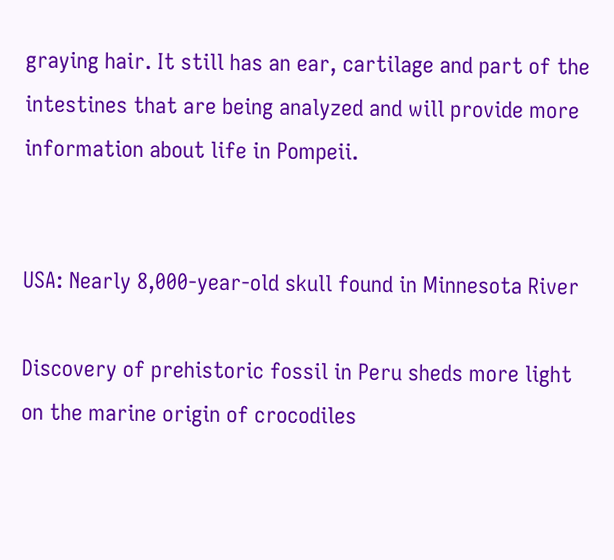graying hair. It still has an ear, cartilage and part of the intestines that are being analyzed and will provide more information about life in Pompeii.


USA: Nearly 8,000-year-old skull found in Minnesota River

Discovery of prehistoric fossil in Peru sheds more light on the marine origin of crocodiles